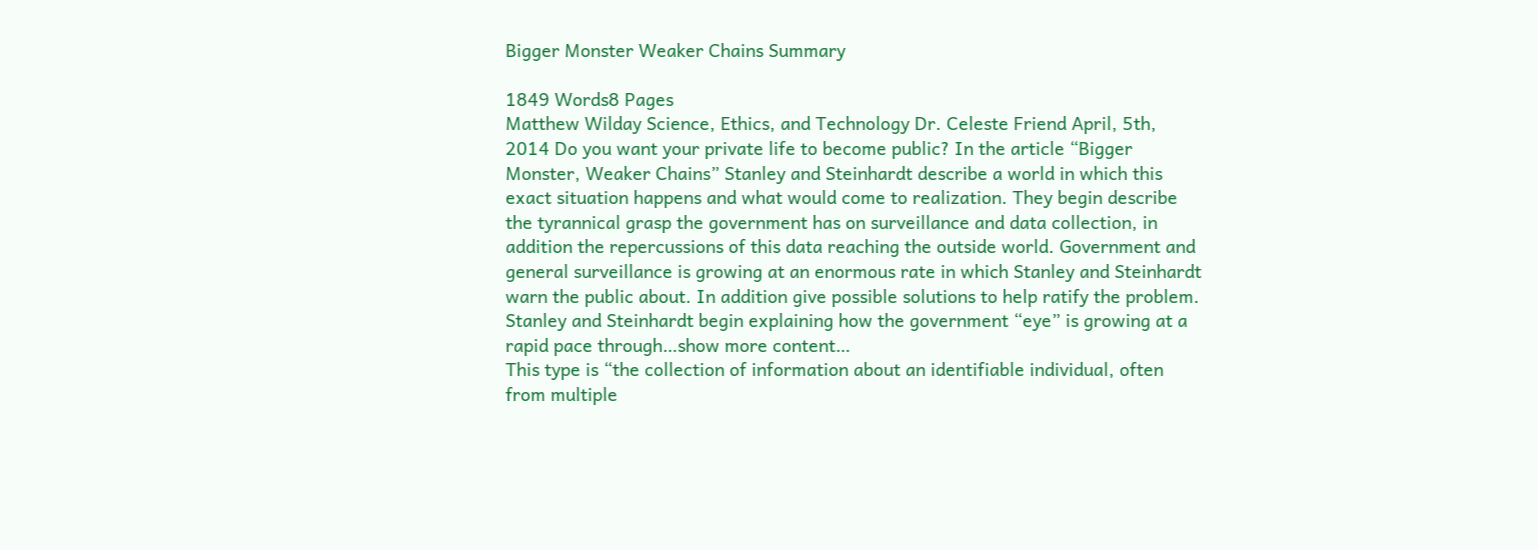Bigger Monster Weaker Chains Summary

1849 Words8 Pages
Matthew Wilday Science, Ethics, and Technology Dr. Celeste Friend April, 5th, 2014 Do you want your private life to become public? In the article “Bigger Monster, Weaker Chains” Stanley and Steinhardt describe a world in which this exact situation happens and what would come to realization. They begin describe the tyrannical grasp the government has on surveillance and data collection, in addition the repercussions of this data reaching the outside world. Government and general surveillance is growing at an enormous rate in which Stanley and Steinhardt warn the public about. In addition give possible solutions to help ratify the problem. Stanley and Steinhardt begin explaining how the government “eye” is growing at a rapid pace through…show more content…
This type is “the collection of information about an identifiable individual, often from multiple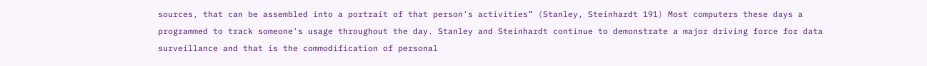sources, that can be assembled into a portrait of that person’s activities” (Stanley, Steinhardt 191) Most computers these days a programmed to track someone’s usage throughout the day. Stanley and Steinhardt continue to demonstrate a major driving force for data surveillance and that is the commodification of personal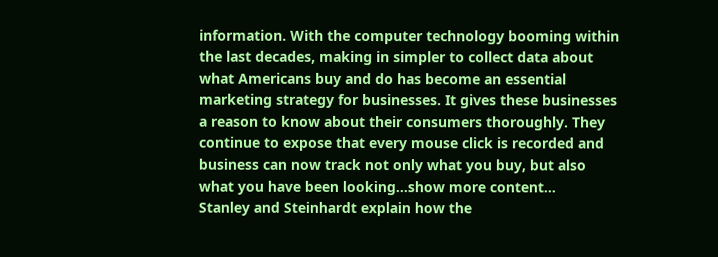information. With the computer technology booming within the last decades, making in simpler to collect data about what Americans buy and do has become an essential marketing strategy for businesses. It gives these businesses a reason to know about their consumers thoroughly. They continue to expose that every mouse click is recorded and business can now track not only what you buy, but also what you have been looking…show more content…
Stanley and Steinhardt explain how the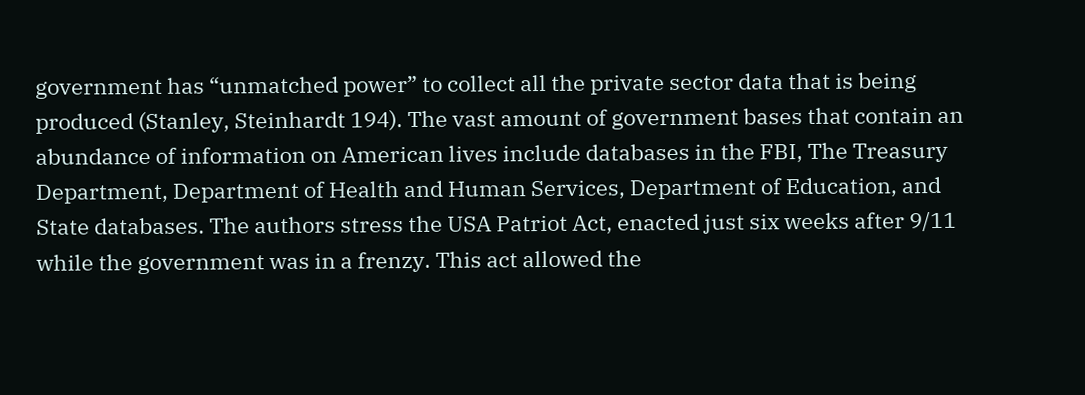government has “unmatched power” to collect all the private sector data that is being produced (Stanley, Steinhardt 194). The vast amount of government bases that contain an abundance of information on American lives include databases in the FBI, The Treasury Department, Department of Health and Human Services, Department of Education, and State databases. The authors stress the USA Patriot Act, enacted just six weeks after 9/11 while the government was in a frenzy. This act allowed the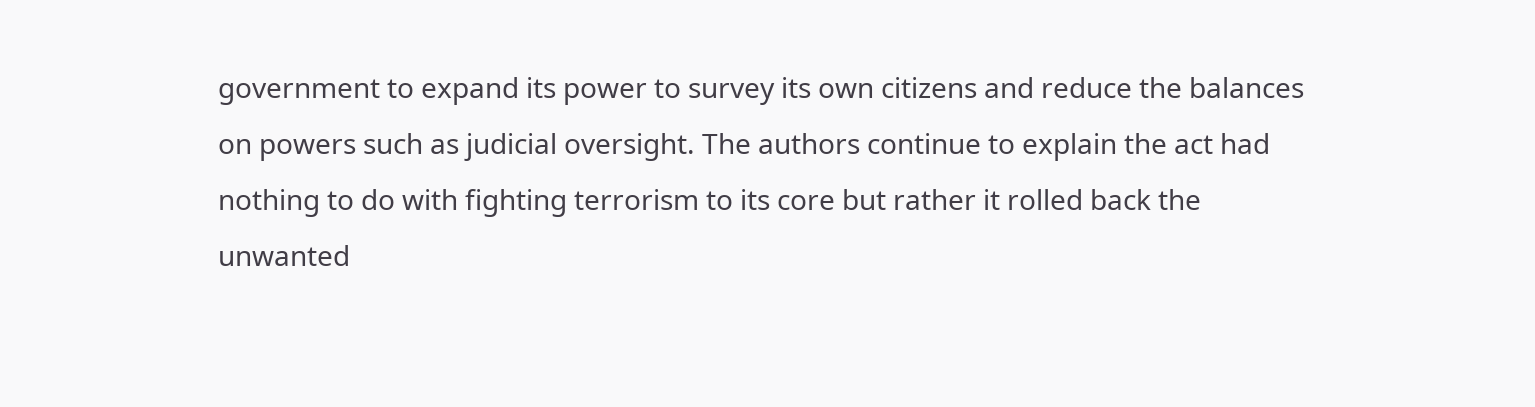government to expand its power to survey its own citizens and reduce the balances on powers such as judicial oversight. The authors continue to explain the act had nothing to do with fighting terrorism to its core but rather it rolled back the unwanted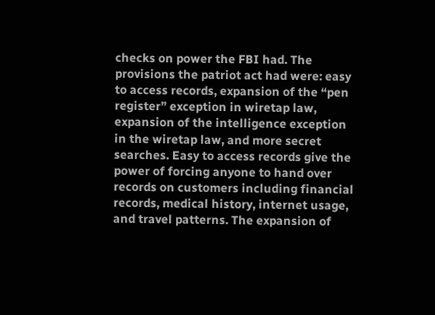checks on power the FBI had. The provisions the patriot act had were: easy to access records, expansion of the “pen register” exception in wiretap law, expansion of the intelligence exception in the wiretap law, and more secret searches. Easy to access records give the power of forcing anyone to hand over records on customers including financial records, medical history, internet usage, and travel patterns. The expansion of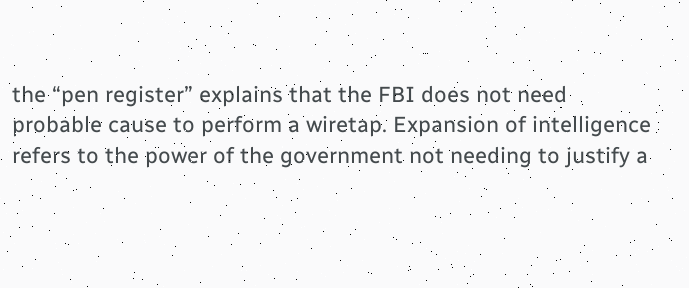the “pen register” explains that the FBI does not need probable cause to perform a wiretap. Expansion of intelligence refers to the power of the government not needing to justify a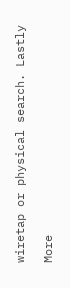wiretap or physical search. Lastly

More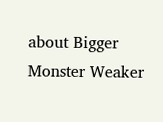about Bigger Monster Weaker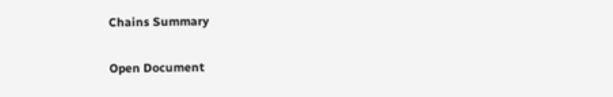Chains Summary

Open Document